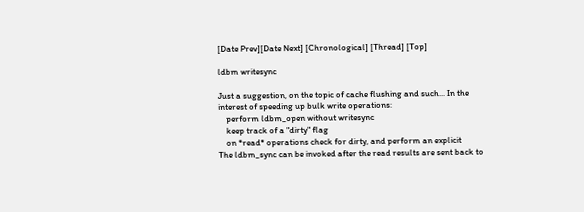[Date Prev][Date Next] [Chronological] [Thread] [Top]

ldbm writesync

Just a suggestion, on the topic of cache flushing and such... In the
interest of speeding up bulk write operations:
    perform ldbm_open without writesync
    keep track of a "dirty" flag
    on *read* operations check for dirty, and perform an explicit
The ldbm_sync can be invoked after the read results are sent back to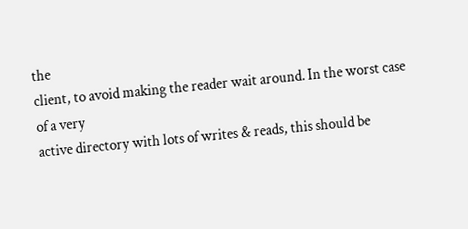the
client, to avoid making the reader wait around. In the worst case of a very
active directory with lots of writes & reads, this should be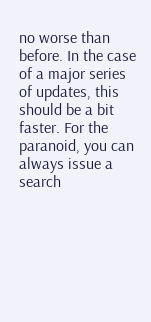no worse than
before. In the case of a major series of updates, this should be a bit
faster. For the paranoid, you can always issue a search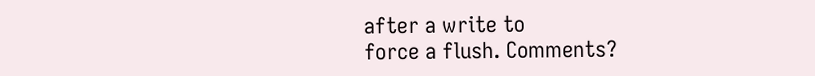after a write to
force a flush. Comments?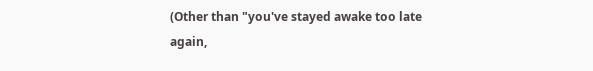(Other than "you've stayed awake too late again,